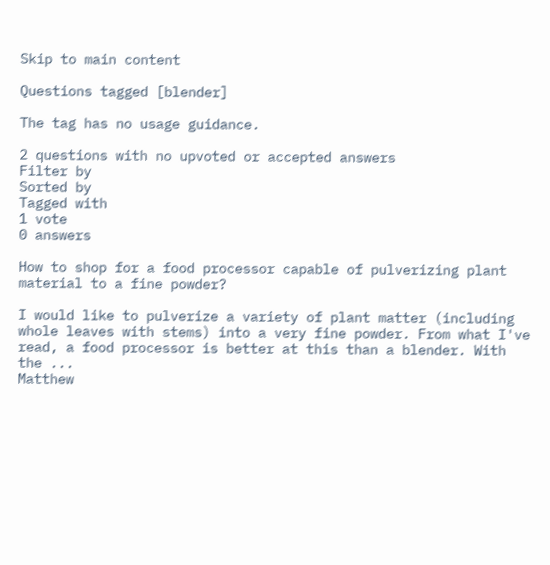Skip to main content

Questions tagged [blender]

The tag has no usage guidance.

2 questions with no upvoted or accepted answers
Filter by
Sorted by
Tagged with
1 vote
0 answers

How to shop for a food processor capable of pulverizing plant material to a fine powder?

I would like to pulverize a variety of plant matter (including whole leaves with stems) into a very fine powder. From what I've read, a food processor is better at this than a blender. With the ...
Matthew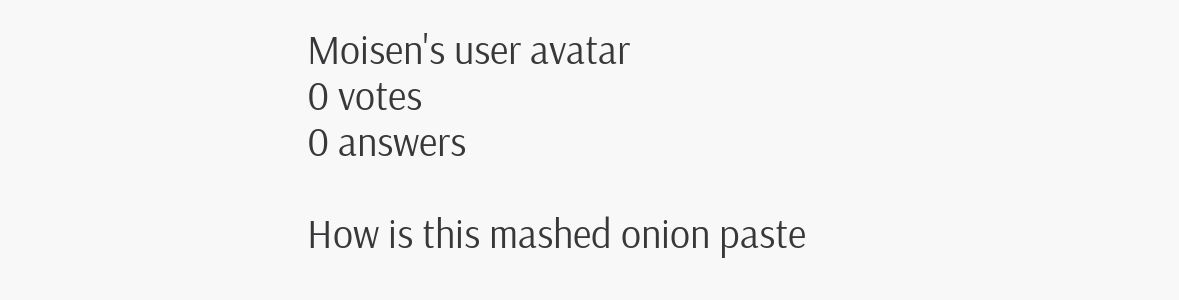Moisen's user avatar
0 votes
0 answers

How is this mashed onion paste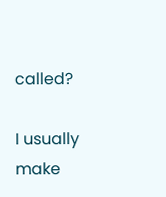called?

I usually make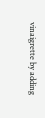vinaigrette by adding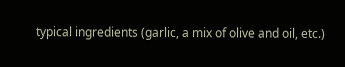typical ingredients (garlic, a mix of olive and oil, etc.)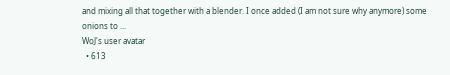and mixing all that together with a blender. I once added (I am not sure why anymore) some onions to ...
WoJ's user avatar
  • 613